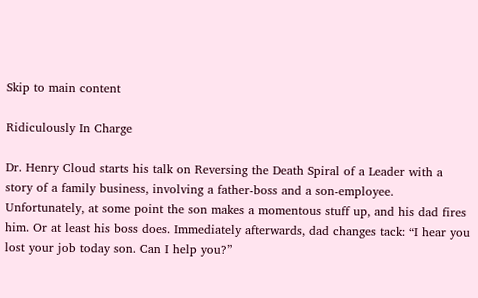Skip to main content

Ridiculously In Charge

Dr. Henry Cloud starts his talk on Reversing the Death Spiral of a Leader with a story of a family business, involving a father-boss and a son-employee. Unfortunately, at some point the son makes a momentous stuff up, and his dad fires him. Or at least his boss does. Immediately afterwards, dad changes tack: “I hear you lost your job today son. Can I help you?”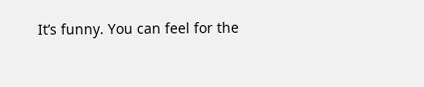It’s funny. You can feel for the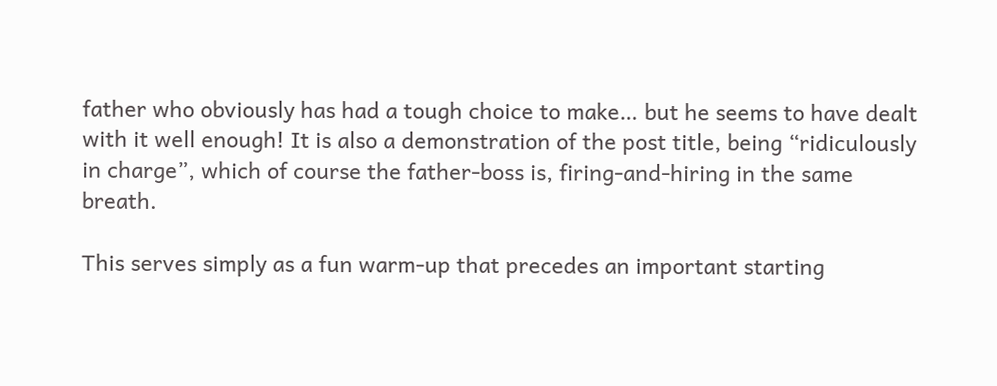father who obviously has had a tough choice to make… but he seems to have dealt with it well enough! It is also a demonstration of the post title, being “ridiculously in charge”, which of course the father-boss is, firing-and-hiring in the same breath.

This serves simply as a fun warm-up that precedes an important starting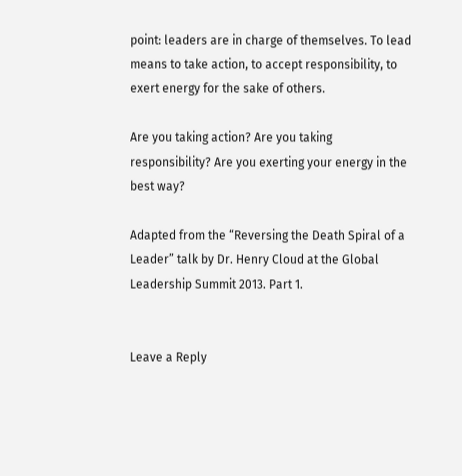point: leaders are in charge of themselves. To lead means to take action, to accept responsibility, to exert energy for the sake of others.

Are you taking action? Are you taking responsibility? Are you exerting your energy in the best way?

Adapted from the “Reversing the Death Spiral of a Leader” talk by Dr. Henry Cloud at the Global Leadership Summit 2013. Part 1.


Leave a Reply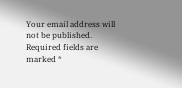Your email address will not be published. Required fields are marked *